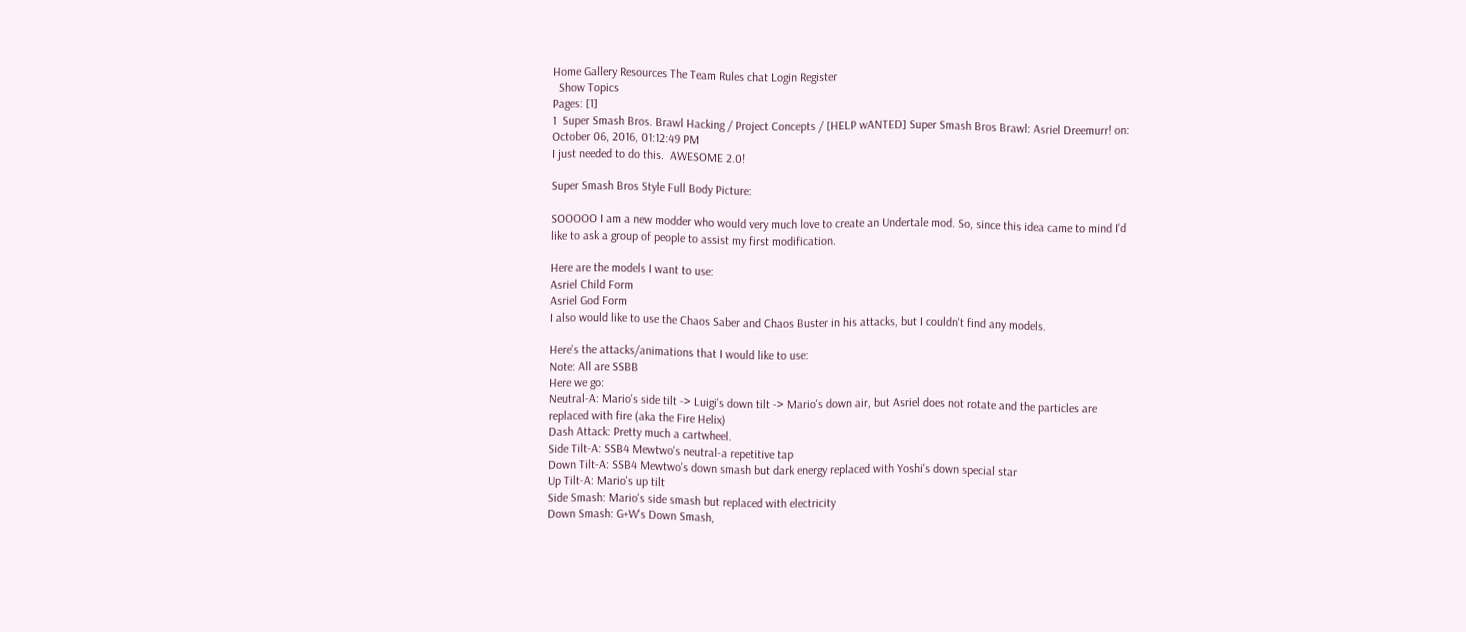Home Gallery Resources The Team Rules chat Login Register
  Show Topics
Pages: [1]
1  Super Smash Bros. Brawl Hacking / Project Concepts / [HELP wANTED] Super Smash Bros Brawl: Asriel Dreemurr! on: October 06, 2016, 01:12:49 PM
I just needed to do this.  AWESOME 2.0!

Super Smash Bros Style Full Body Picture:

SOOOOO I am a new modder who would very much love to create an Undertale mod. So, since this idea came to mind I'd like to ask a group of people to assist my first modification.

Here are the models I want to use:
Asriel Child Form
Asriel God Form
I also would like to use the Chaos Saber and Chaos Buster in his attacks, but I couldn't find any models.

Here's the attacks/animations that I would like to use:
Note: All are SSBB
Here we go:
Neutral-A: Mario's side tilt -> Luigi's down tilt -> Mario's down air, but Asriel does not rotate and the particles are replaced with fire (aka the Fire Helix)
Dash Attack: Pretty much a cartwheel.
Side Tilt-A: SSB4 Mewtwo's neutral-a repetitive tap
Down Tilt-A: SSB4 Mewtwo's down smash but dark energy replaced with Yoshi's down special star
Up Tilt-A: Mario's up tilt
Side Smash: Mario's side smash but replaced with electricity
Down Smash: G+W's Down Smash,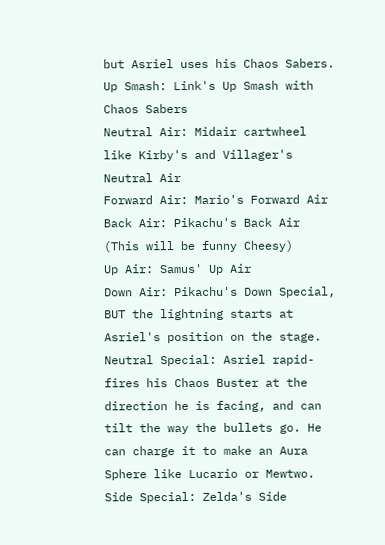but Asriel uses his Chaos Sabers.
Up Smash: Link's Up Smash with Chaos Sabers
Neutral Air: Midair cartwheel like Kirby's and Villager's Neutral Air
Forward Air: Mario's Forward Air
Back Air: Pikachu's Back Air (This will be funny Cheesy)
Up Air: Samus' Up Air
Down Air: Pikachu's Down Special, BUT the lightning starts at Asriel's position on the stage.
Neutral Special: Asriel rapid-fires his Chaos Buster at the direction he is facing, and can tilt the way the bullets go. He can charge it to make an Aura Sphere like Lucario or Mewtwo.
Side Special: Zelda's Side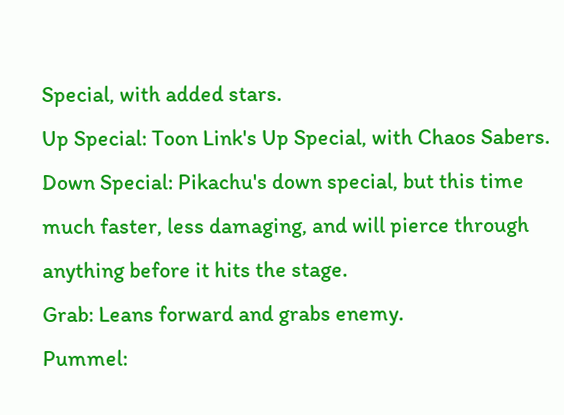Special, with added stars.
Up Special: Toon Link's Up Special, with Chaos Sabers.
Down Special: Pikachu's down special, but this time much faster, less damaging, and will pierce through anything before it hits the stage.
Grab: Leans forward and grabs enemy.
Pummel: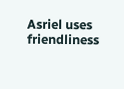Asriel uses friendliness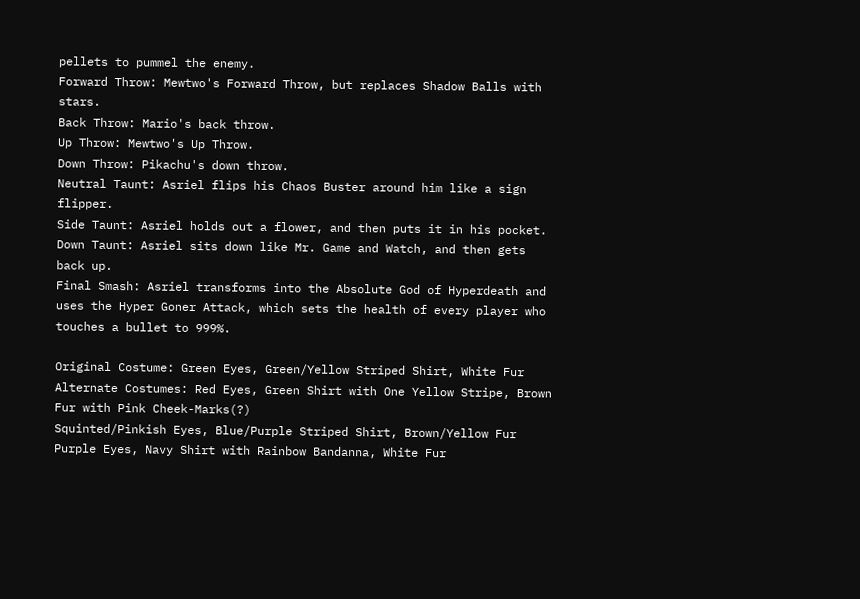pellets to pummel the enemy.
Forward Throw: Mewtwo's Forward Throw, but replaces Shadow Balls with stars.
Back Throw: Mario's back throw.
Up Throw: Mewtwo's Up Throw.
Down Throw: Pikachu's down throw.
Neutral Taunt: Asriel flips his Chaos Buster around him like a sign flipper.
Side Taunt: Asriel holds out a flower, and then puts it in his pocket.
Down Taunt: Asriel sits down like Mr. Game and Watch, and then gets back up.
Final Smash: Asriel transforms into the Absolute God of Hyperdeath and uses the Hyper Goner Attack, which sets the health of every player who touches a bullet to 999%.

Original Costume: Green Eyes, Green/Yellow Striped Shirt, White Fur
Alternate Costumes: Red Eyes, Green Shirt with One Yellow Stripe, Brown Fur with Pink Cheek-Marks(?)
Squinted/Pinkish Eyes, Blue/Purple Striped Shirt, Brown/Yellow Fur
Purple Eyes, Navy Shirt with Rainbow Bandanna, White Fur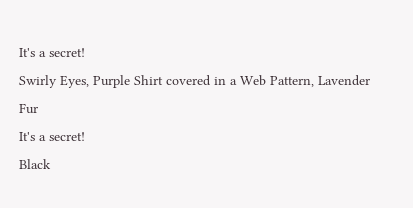It's a secret!
Swirly Eyes, Purple Shirt covered in a Web Pattern, Lavender Fur
It's a secret!
Black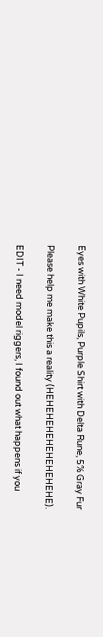Eyes with White Pupils, Purple Shirt with Delta Rune, 5% Gray Fur

Please help me make this a reality (HEHEHEHEHEHEHEHEHE).

EDIT - I need model riggers, I found out what happens if you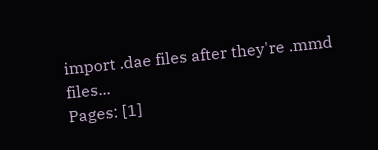import .dae files after they're .mmd files...
Pages: [1]